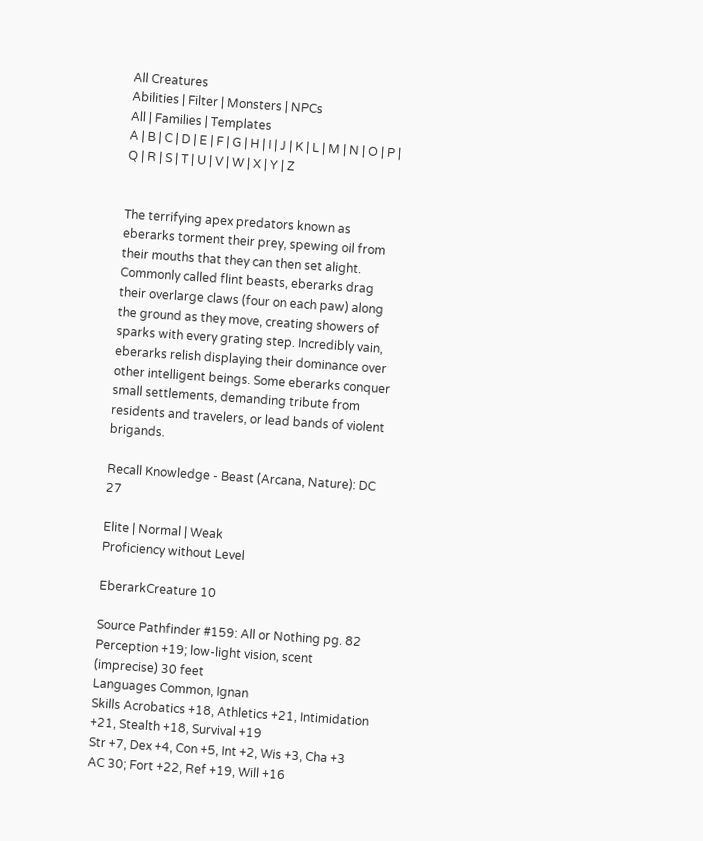All Creatures
Abilities | Filter | Monsters | NPCs
All | Families | Templates
A | B | C | D | E | F | G | H | I | J | K | L | M | N | O | P | Q | R | S | T | U | V | W | X | Y | Z


The terrifying apex predators known as eberarks torment their prey, spewing oil from their mouths that they can then set alight. Commonly called flint beasts, eberarks drag their overlarge claws (four on each paw) along the ground as they move, creating showers of sparks with every grating step. Incredibly vain, eberarks relish displaying their dominance over other intelligent beings. Some eberarks conquer small settlements, demanding tribute from residents and travelers, or lead bands of violent brigands.

Recall Knowledge - Beast (Arcana, Nature): DC 27

Elite | Normal | Weak
Proficiency without Level

EberarkCreature 10

Source Pathfinder #159: All or Nothing pg. 82
Perception +19; low-light vision, scent (imprecise) 30 feet
Languages Common, Ignan
Skills Acrobatics +18, Athletics +21, Intimidation +21, Stealth +18, Survival +19
Str +7, Dex +4, Con +5, Int +2, Wis +3, Cha +3
AC 30; Fort +22, Ref +19, Will +16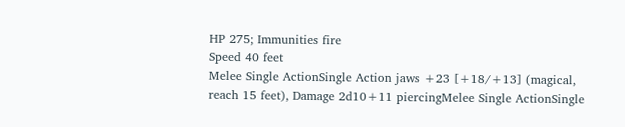HP 275; Immunities fire
Speed 40 feet
Melee Single ActionSingle Action jaws +23 [+18/+13] (magical, reach 15 feet), Damage 2d10+11 piercingMelee Single ActionSingle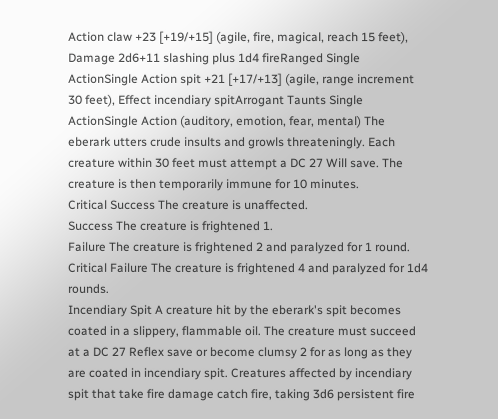Action claw +23 [+19/+15] (agile, fire, magical, reach 15 feet), Damage 2d6+11 slashing plus 1d4 fireRanged Single ActionSingle Action spit +21 [+17/+13] (agile, range increment 30 feet), Effect incendiary spitArrogant Taunts Single ActionSingle Action (auditory, emotion, fear, mental) The eberark utters crude insults and growls threateningly. Each creature within 30 feet must attempt a DC 27 Will save. The creature is then temporarily immune for 10 minutes.
Critical Success The creature is unaffected.
Success The creature is frightened 1.
Failure The creature is frightened 2 and paralyzed for 1 round.
Critical Failure The creature is frightened 4 and paralyzed for 1d4 rounds.
Incendiary Spit A creature hit by the eberark's spit becomes coated in a slippery, flammable oil. The creature must succeed at a DC 27 Reflex save or become clumsy 2 for as long as they are coated in incendiary spit. Creatures affected by incendiary spit that take fire damage catch fire, taking 3d6 persistent fire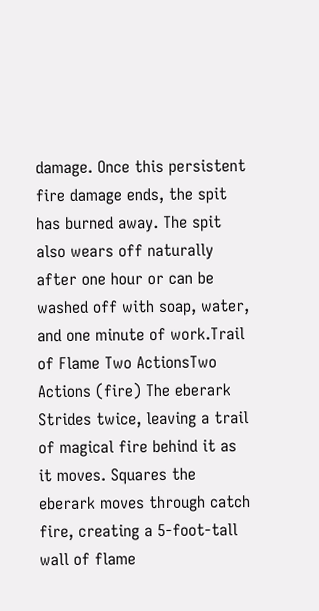damage. Once this persistent fire damage ends, the spit has burned away. The spit also wears off naturally after one hour or can be washed off with soap, water, and one minute of work.Trail of Flame Two ActionsTwo Actions (fire) The eberark Strides twice, leaving a trail of magical fire behind it as it moves. Squares the eberark moves through catch fire, creating a 5-foot-tall wall of flame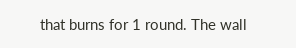that burns for 1 round. The wall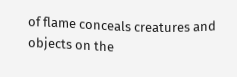of flame conceals creatures and objects on the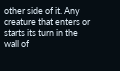other side of it. Any creature that enters or starts its turn in the wall of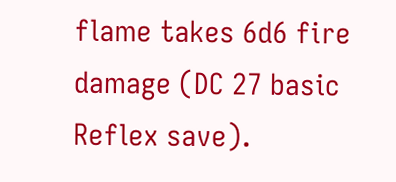flame takes 6d6 fire damage (DC 27 basic Reflex save).